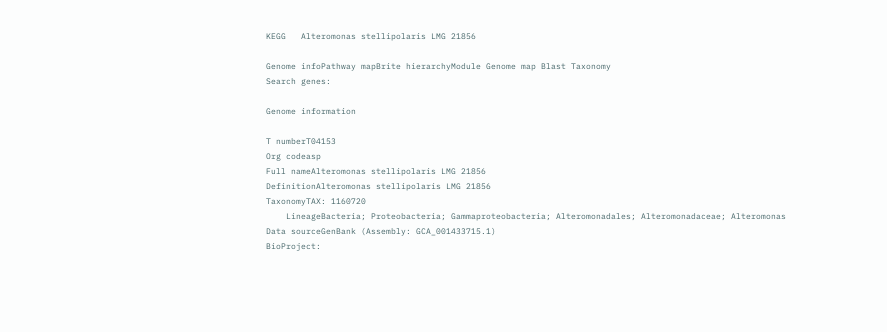KEGG   Alteromonas stellipolaris LMG 21856

Genome infoPathway mapBrite hierarchyModule Genome map Blast Taxonomy
Search genes:

Genome information

T numberT04153
Org codeasp
Full nameAlteromonas stellipolaris LMG 21856
DefinitionAlteromonas stellipolaris LMG 21856
TaxonomyTAX: 1160720
    LineageBacteria; Proteobacteria; Gammaproteobacteria; Alteromonadales; Alteromonadaceae; Alteromonas
Data sourceGenBank (Assembly: GCA_001433715.1)
BioProject: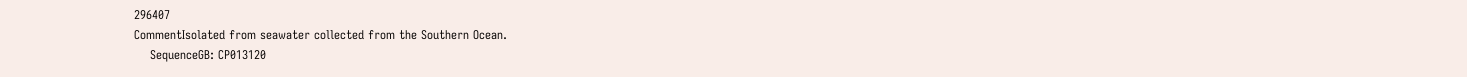296407
CommentIsolated from seawater collected from the Southern Ocean.
    SequenceGB: CP013120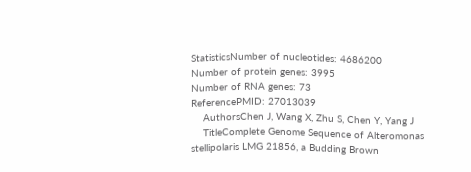StatisticsNumber of nucleotides: 4686200
Number of protein genes: 3995
Number of RNA genes: 73
ReferencePMID: 27013039
    AuthorsChen J, Wang X, Zhu S, Chen Y, Yang J
    TitleComplete Genome Sequence of Alteromonas stellipolaris LMG 21856, a Budding Brown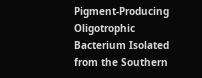Pigment-Producing Oligotrophic Bacterium Isolated from the Southern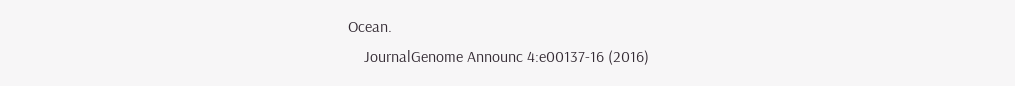Ocean.
    JournalGenome Announc 4:e00137-16 (2016)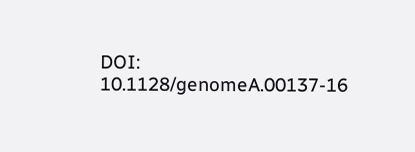DOI: 10.1128/genomeA.00137-16